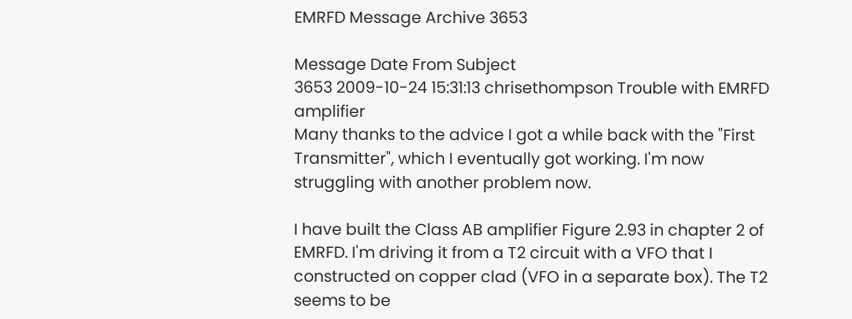EMRFD Message Archive 3653

Message Date From Subject
3653 2009-10-24 15:31:13 chrisethompson Trouble with EMRFD amplifier
Many thanks to the advice I got a while back with the "First Transmitter", which I eventually got working. I'm now struggling with another problem now.

I have built the Class AB amplifier Figure 2.93 in chapter 2 of EMRFD. I'm driving it from a T2 circuit with a VFO that I constructed on copper clad (VFO in a separate box). The T2 seems to be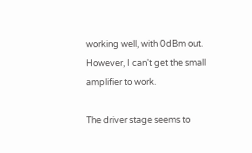working well, with 0dBm out. However, I can't get the small amplifier to work.

The driver stage seems to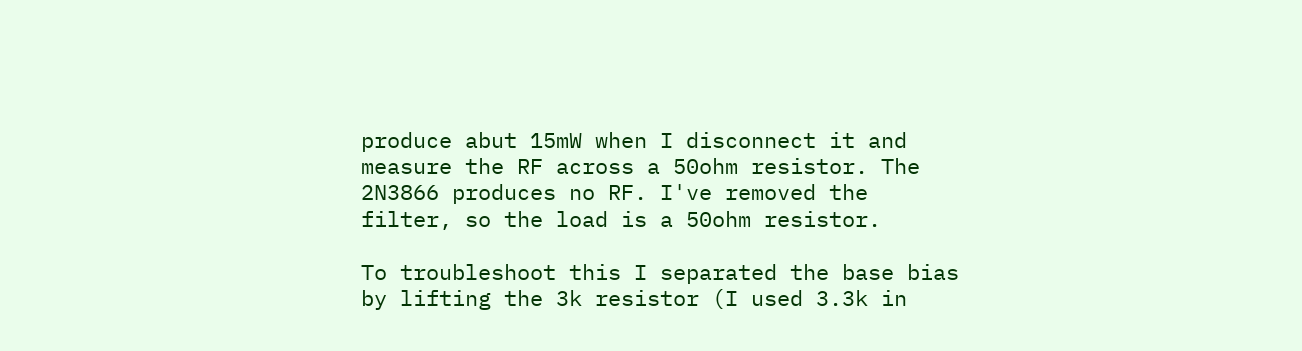produce abut 15mW when I disconnect it and measure the RF across a 50ohm resistor. The 2N3866 produces no RF. I've removed the filter, so the load is a 50ohm resistor.

To troubleshoot this I separated the base bias by lifting the 3k resistor (I used 3.3k in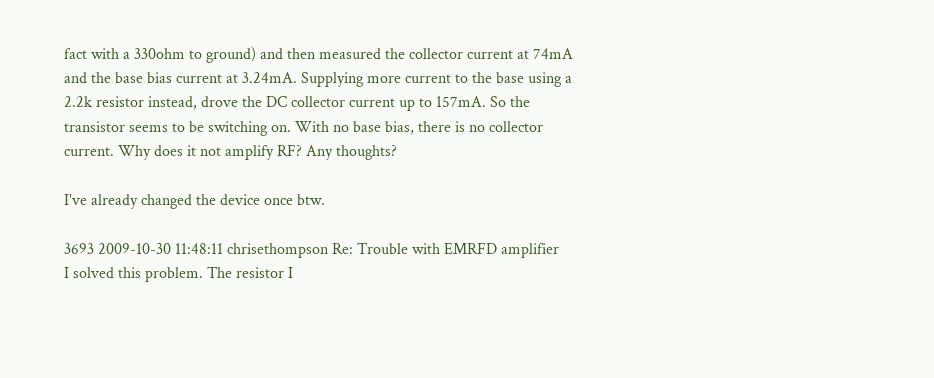fact with a 330ohm to ground) and then measured the collector current at 74mA and the base bias current at 3.24mA. Supplying more current to the base using a 2.2k resistor instead, drove the DC collector current up to 157mA. So the transistor seems to be switching on. With no base bias, there is no collector current. Why does it not amplify RF? Any thoughts?

I've already changed the device once btw.

3693 2009-10-30 11:48:11 chrisethompson Re: Trouble with EMRFD amplifier
I solved this problem. The resistor I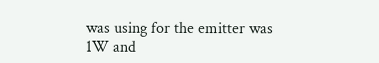was using for the emitter was 1W and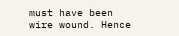must have been wire wound. Hence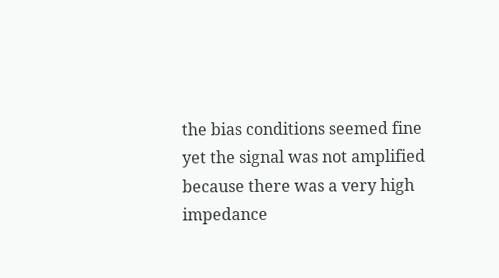the bias conditions seemed fine yet the signal was not amplified because there was a very high impedance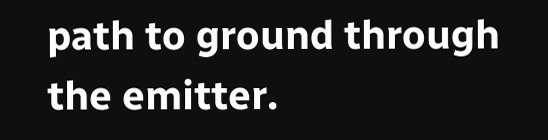path to ground through the emitter.